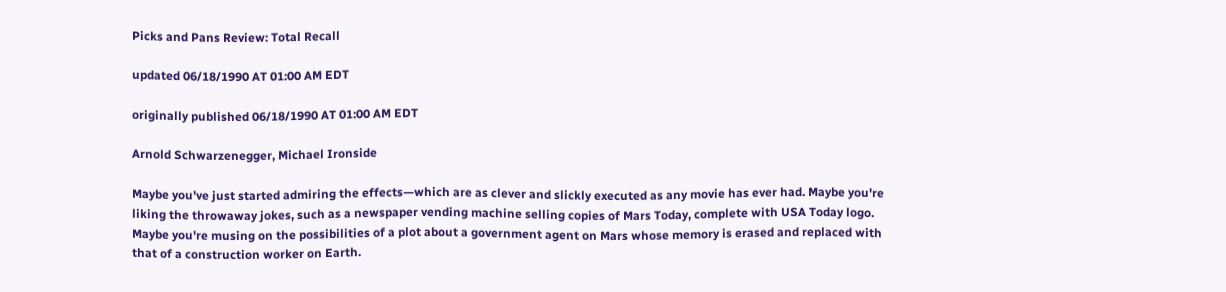Picks and Pans Review: Total Recall

updated 06/18/1990 AT 01:00 AM EDT

originally published 06/18/1990 AT 01:00 AM EDT

Arnold Schwarzenegger, Michael Ironside

Maybe you've just started admiring the effects—which are as clever and slickly executed as any movie has ever had. Maybe you're liking the throwaway jokes, such as a newspaper vending machine selling copies of Mars Today, complete with USA Today logo. Maybe you're musing on the possibilities of a plot about a government agent on Mars whose memory is erased and replaced with that of a construction worker on Earth.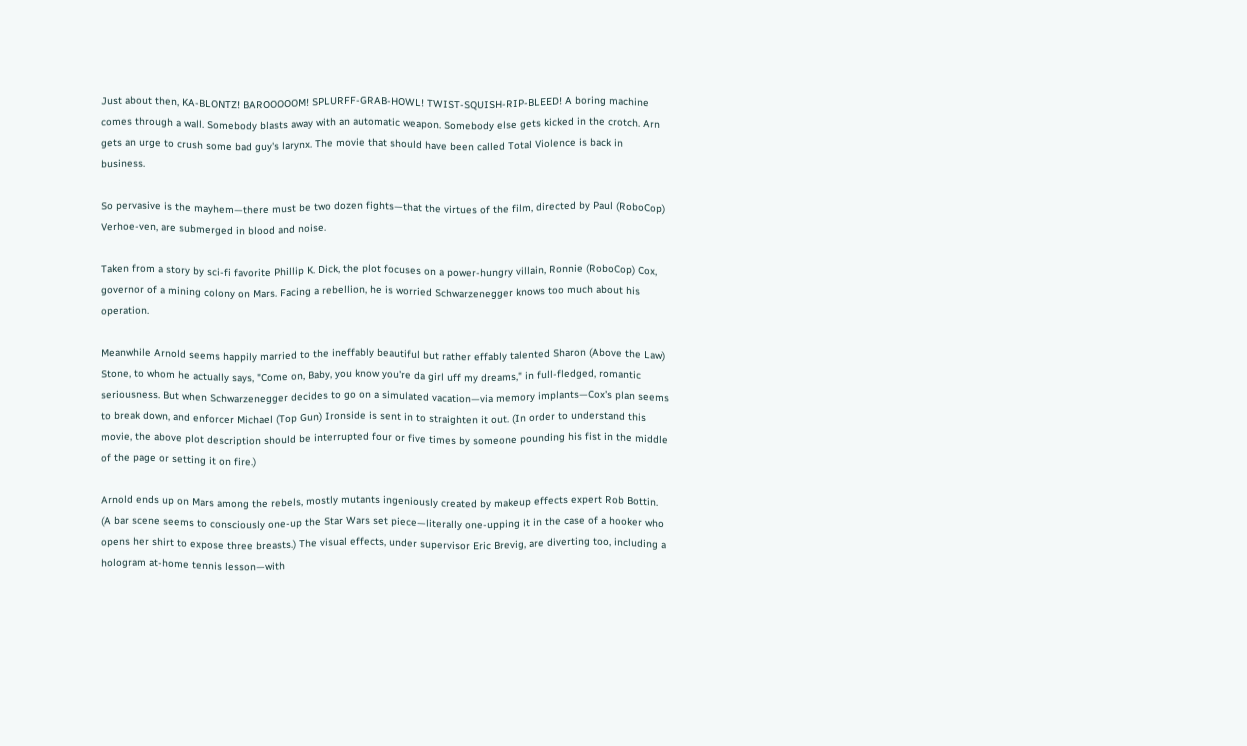Just about then, KA-BLONTZ! BAROOOOOM! SPLURFF-GRAB-HOWL! TWIST-SQUISH-RIP-BLEED! A boring machine comes through a wall. Somebody blasts away with an automatic weapon. Somebody else gets kicked in the crotch. Arn gets an urge to crush some bad guy's larynx. The movie that should have been called Total Violence is back in business.

So pervasive is the mayhem—there must be two dozen fights—that the virtues of the film, directed by Paul (RoboCop) Verhoe-ven, are submerged in blood and noise.

Taken from a story by sci-fi favorite Phillip K. Dick, the plot focuses on a power-hungry villain, Ronnie (RoboCop) Cox, governor of a mining colony on Mars. Facing a rebellion, he is worried Schwarzenegger knows too much about his operation.

Meanwhile Arnold seems happily married to the ineffably beautiful but rather effably talented Sharon (Above the Law) Stone, to whom he actually says, "Come on, Baby, you know you're da girl uff my dreams," in full-fledged, romantic seriousness. But when Schwarzenegger decides to go on a simulated vacation—via memory implants—Cox's plan seems to break down, and enforcer Michael (Top Gun) Ironside is sent in to straighten it out. (In order to understand this movie, the above plot description should be interrupted four or five times by someone pounding his fist in the middle of the page or setting it on fire.)

Arnold ends up on Mars among the rebels, mostly mutants ingeniously created by makeup effects expert Rob Bottin. (A bar scene seems to consciously one-up the Star Wars set piece—literally one-upping it in the case of a hooker who opens her shirt to expose three breasts.) The visual effects, under supervisor Eric Brevig, are diverting too, including a hologram at-home tennis lesson—with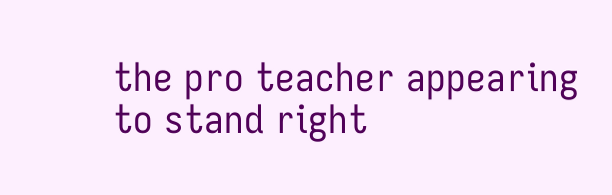the pro teacher appearing to stand right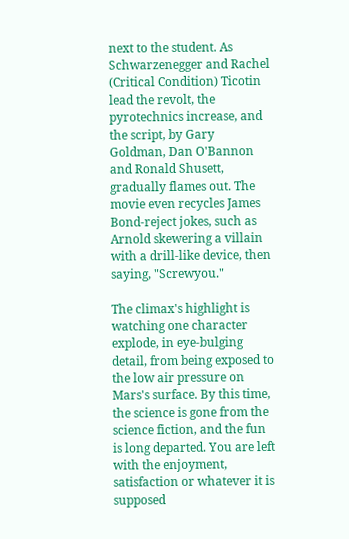next to the student. As Schwarzenegger and Rachel (Critical Condition) Ticotin lead the revolt, the pyrotechnics increase, and the script, by Gary Goldman, Dan O'Bannon and Ronald Shusett, gradually flames out. The movie even recycles James Bond-reject jokes, such as Arnold skewering a villain with a drill-like device, then saying, "Screwyou."

The climax's highlight is watching one character explode, in eye-bulging detail, from being exposed to the low air pressure on Mars's surface. By this time, the science is gone from the science fiction, and the fun is long departed. You are left with the enjoyment, satisfaction or whatever it is supposed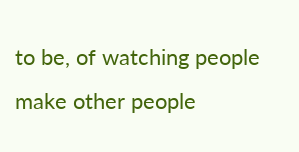to be, of watching people make other people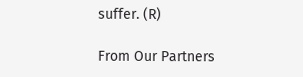suffer. (R)

From Our Partners